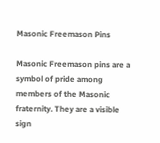Masonic Freemason Pins

Masonic Freemason pins are a symbol of pride among members of the Masonic fraternity. They are a visible sign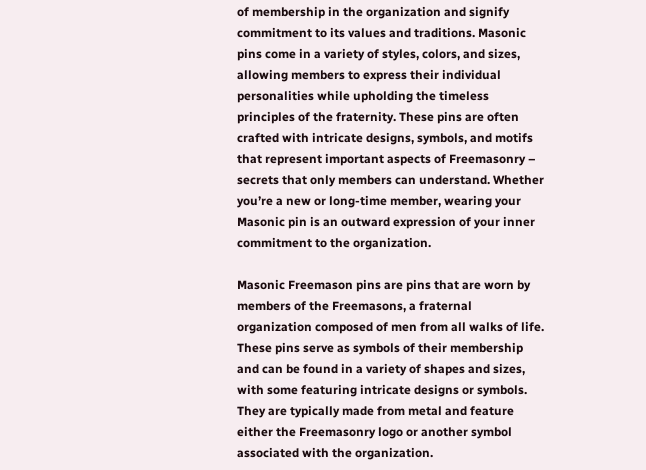of membership in the organization and signify commitment to its values and traditions. Masonic pins come in a variety of styles, colors, and sizes, allowing members to express their individual personalities while upholding the timeless principles of the fraternity. These pins are often crafted with intricate designs, symbols, and motifs that represent important aspects of Freemasonry – secrets that only members can understand. Whether you’re a new or long-time member, wearing your Masonic pin is an outward expression of your inner commitment to the organization.

Masonic Freemason pins are pins that are worn by members of the Freemasons, a fraternal organization composed of men from all walks of life. These pins serve as symbols of their membership and can be found in a variety of shapes and sizes, with some featuring intricate designs or symbols. They are typically made from metal and feature either the Freemasonry logo or another symbol associated with the organization.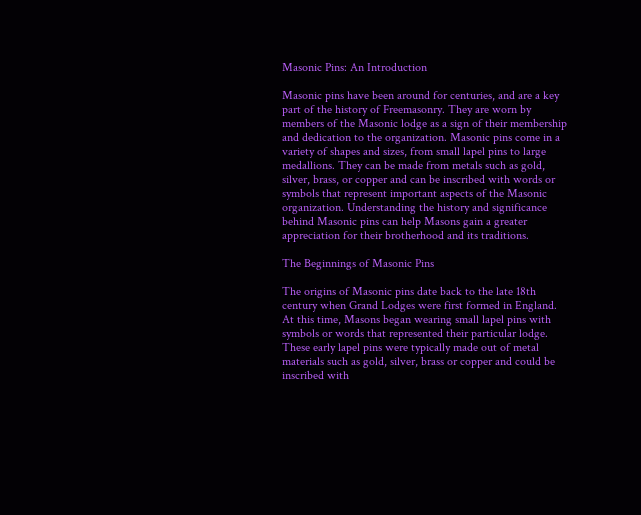Masonic Pins: An Introduction

Masonic pins have been around for centuries, and are a key part of the history of Freemasonry. They are worn by members of the Masonic lodge as a sign of their membership and dedication to the organization. Masonic pins come in a variety of shapes and sizes, from small lapel pins to large medallions. They can be made from metals such as gold, silver, brass, or copper and can be inscribed with words or symbols that represent important aspects of the Masonic organization. Understanding the history and significance behind Masonic pins can help Masons gain a greater appreciation for their brotherhood and its traditions.

The Beginnings of Masonic Pins

The origins of Masonic pins date back to the late 18th century when Grand Lodges were first formed in England. At this time, Masons began wearing small lapel pins with symbols or words that represented their particular lodge. These early lapel pins were typically made out of metal materials such as gold, silver, brass or copper and could be inscribed with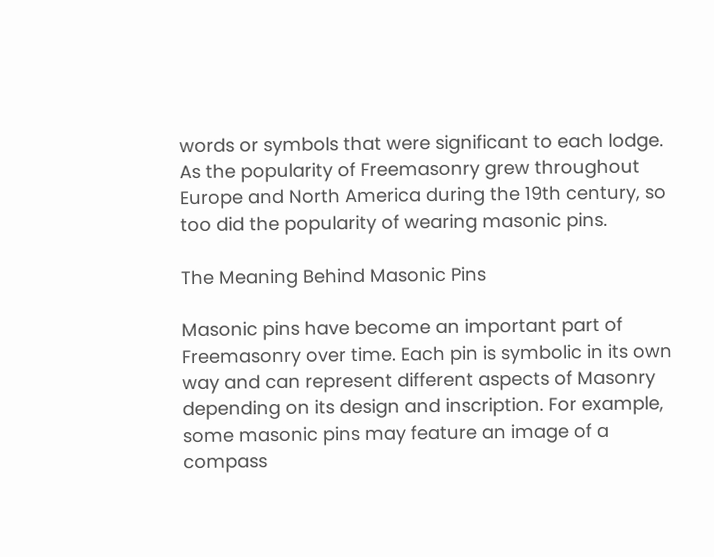words or symbols that were significant to each lodge. As the popularity of Freemasonry grew throughout Europe and North America during the 19th century, so too did the popularity of wearing masonic pins.

The Meaning Behind Masonic Pins

Masonic pins have become an important part of Freemasonry over time. Each pin is symbolic in its own way and can represent different aspects of Masonry depending on its design and inscription. For example, some masonic pins may feature an image of a compass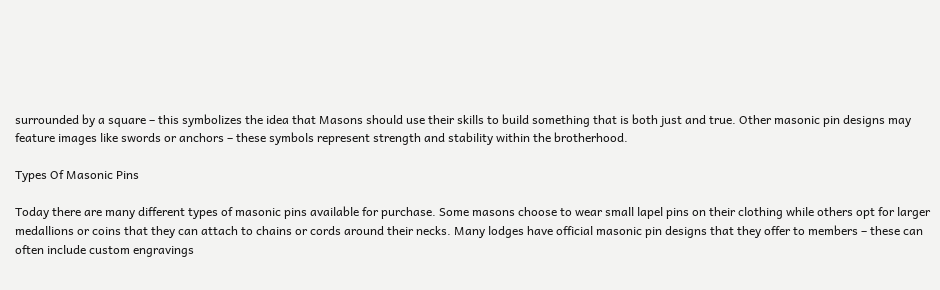surrounded by a square – this symbolizes the idea that Masons should use their skills to build something that is both just and true. Other masonic pin designs may feature images like swords or anchors – these symbols represent strength and stability within the brotherhood.

Types Of Masonic Pins

Today there are many different types of masonic pins available for purchase. Some masons choose to wear small lapel pins on their clothing while others opt for larger medallions or coins that they can attach to chains or cords around their necks. Many lodges have official masonic pin designs that they offer to members – these can often include custom engravings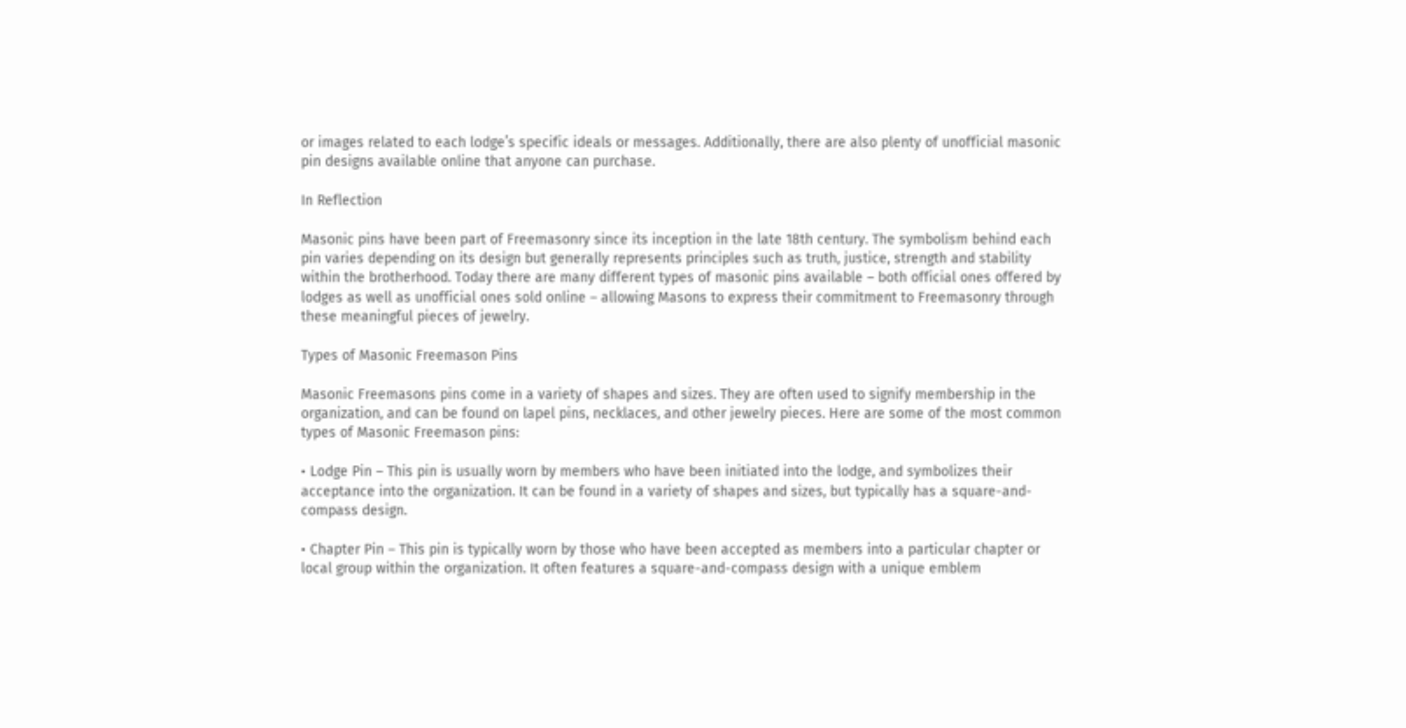or images related to each lodge’s specific ideals or messages. Additionally, there are also plenty of unofficial masonic pin designs available online that anyone can purchase.

In Reflection

Masonic pins have been part of Freemasonry since its inception in the late 18th century. The symbolism behind each pin varies depending on its design but generally represents principles such as truth, justice, strength and stability within the brotherhood. Today there are many different types of masonic pins available – both official ones offered by lodges as well as unofficial ones sold online – allowing Masons to express their commitment to Freemasonry through these meaningful pieces of jewelry.

Types of Masonic Freemason Pins

Masonic Freemasons pins come in a variety of shapes and sizes. They are often used to signify membership in the organization, and can be found on lapel pins, necklaces, and other jewelry pieces. Here are some of the most common types of Masonic Freemason pins:

• Lodge Pin – This pin is usually worn by members who have been initiated into the lodge, and symbolizes their acceptance into the organization. It can be found in a variety of shapes and sizes, but typically has a square-and-compass design.

• Chapter Pin – This pin is typically worn by those who have been accepted as members into a particular chapter or local group within the organization. It often features a square-and-compass design with a unique emblem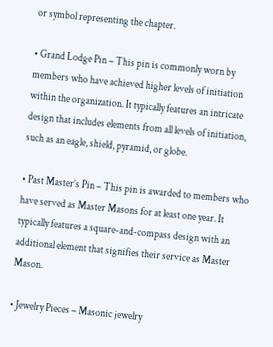or symbol representing the chapter.

• Grand Lodge Pin – This pin is commonly worn by members who have achieved higher levels of initiation within the organization. It typically features an intricate design that includes elements from all levels of initiation, such as an eagle, shield, pyramid, or globe.

• Past Master’s Pin – This pin is awarded to members who have served as Master Masons for at least one year. It typically features a square-and-compass design with an additional element that signifies their service as Master Mason.

• Jewelry Pieces – Masonic jewelry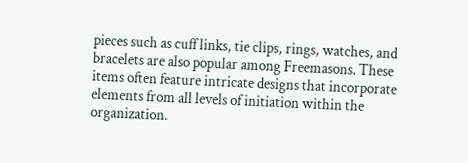pieces such as cuff links, tie clips, rings, watches, and bracelets are also popular among Freemasons. These items often feature intricate designs that incorporate elements from all levels of initiation within the organization.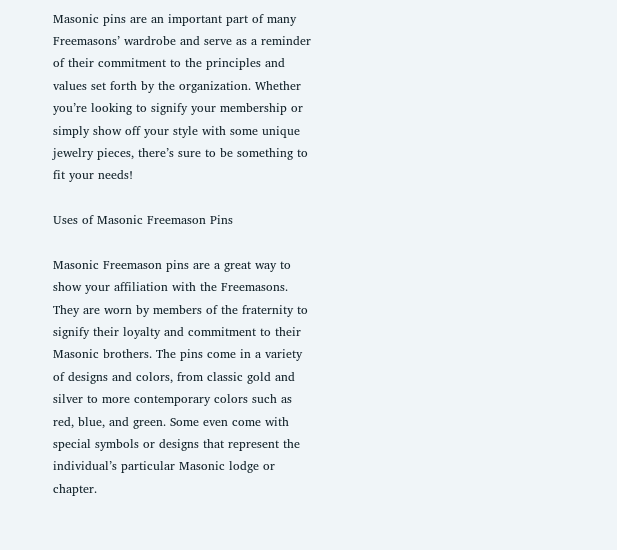Masonic pins are an important part of many Freemasons’ wardrobe and serve as a reminder of their commitment to the principles and values set forth by the organization. Whether you’re looking to signify your membership or simply show off your style with some unique jewelry pieces, there’s sure to be something to fit your needs!

Uses of Masonic Freemason Pins

Masonic Freemason pins are a great way to show your affiliation with the Freemasons. They are worn by members of the fraternity to signify their loyalty and commitment to their Masonic brothers. The pins come in a variety of designs and colors, from classic gold and silver to more contemporary colors such as red, blue, and green. Some even come with special symbols or designs that represent the individual’s particular Masonic lodge or chapter.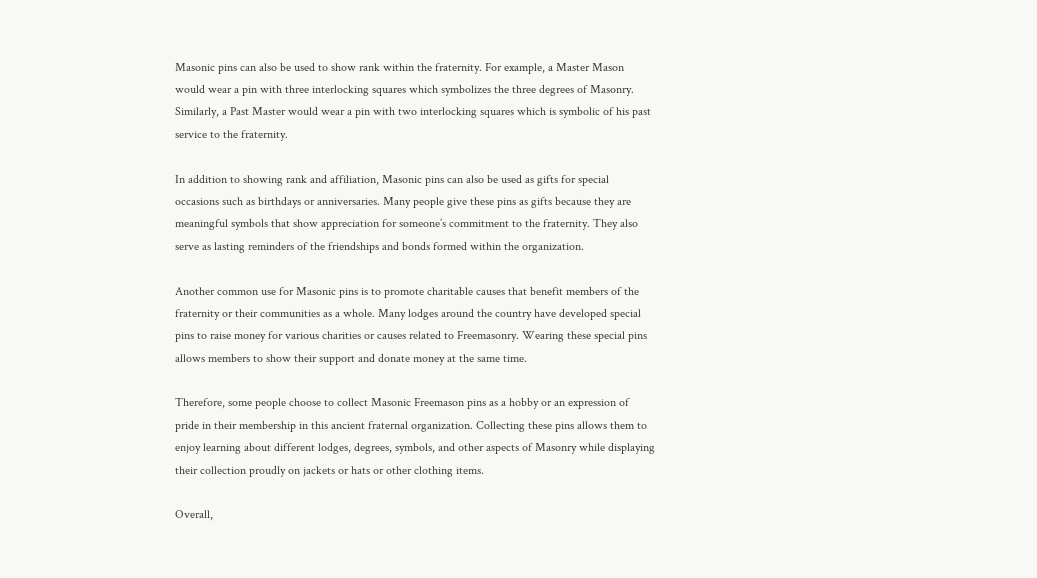Masonic pins can also be used to show rank within the fraternity. For example, a Master Mason would wear a pin with three interlocking squares which symbolizes the three degrees of Masonry. Similarly, a Past Master would wear a pin with two interlocking squares which is symbolic of his past service to the fraternity.

In addition to showing rank and affiliation, Masonic pins can also be used as gifts for special occasions such as birthdays or anniversaries. Many people give these pins as gifts because they are meaningful symbols that show appreciation for someone’s commitment to the fraternity. They also serve as lasting reminders of the friendships and bonds formed within the organization.

Another common use for Masonic pins is to promote charitable causes that benefit members of the fraternity or their communities as a whole. Many lodges around the country have developed special pins to raise money for various charities or causes related to Freemasonry. Wearing these special pins allows members to show their support and donate money at the same time.

Therefore, some people choose to collect Masonic Freemason pins as a hobby or an expression of pride in their membership in this ancient fraternal organization. Collecting these pins allows them to enjoy learning about different lodges, degrees, symbols, and other aspects of Masonry while displaying their collection proudly on jackets or hats or other clothing items.

Overall,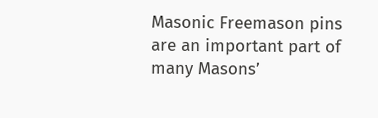Masonic Freemason pins are an important part of many Masons’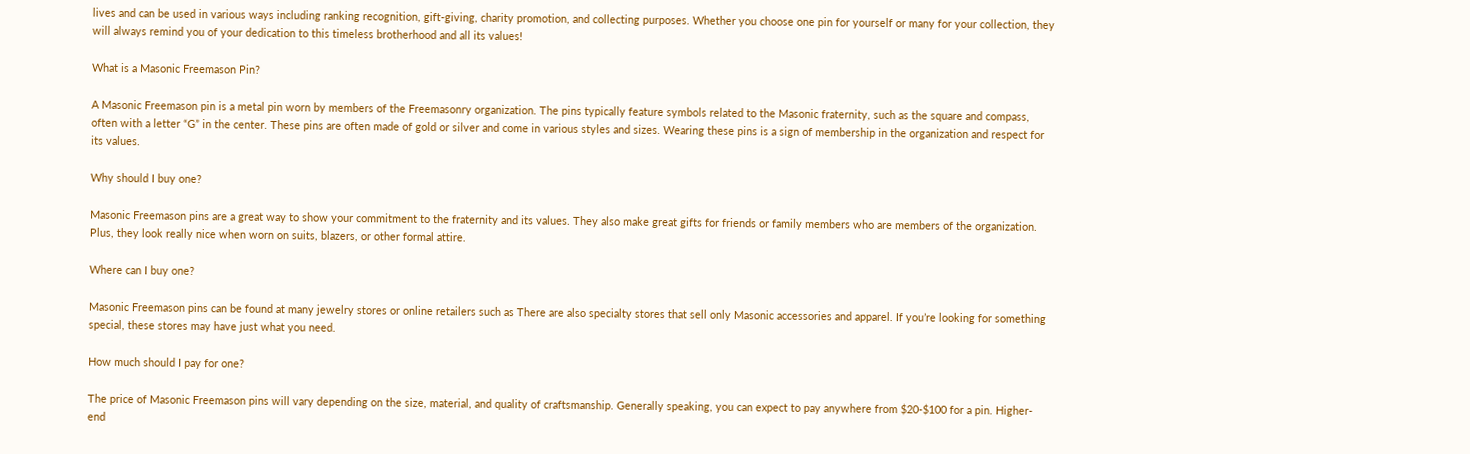lives and can be used in various ways including ranking recognition, gift-giving, charity promotion, and collecting purposes. Whether you choose one pin for yourself or many for your collection, they will always remind you of your dedication to this timeless brotherhood and all its values!

What is a Masonic Freemason Pin?

A Masonic Freemason pin is a metal pin worn by members of the Freemasonry organization. The pins typically feature symbols related to the Masonic fraternity, such as the square and compass, often with a letter “G” in the center. These pins are often made of gold or silver and come in various styles and sizes. Wearing these pins is a sign of membership in the organization and respect for its values.

Why should I buy one?

Masonic Freemason pins are a great way to show your commitment to the fraternity and its values. They also make great gifts for friends or family members who are members of the organization. Plus, they look really nice when worn on suits, blazers, or other formal attire.

Where can I buy one?

Masonic Freemason pins can be found at many jewelry stores or online retailers such as There are also specialty stores that sell only Masonic accessories and apparel. If you’re looking for something special, these stores may have just what you need.

How much should I pay for one?

The price of Masonic Freemason pins will vary depending on the size, material, and quality of craftsmanship. Generally speaking, you can expect to pay anywhere from $20-$100 for a pin. Higher-end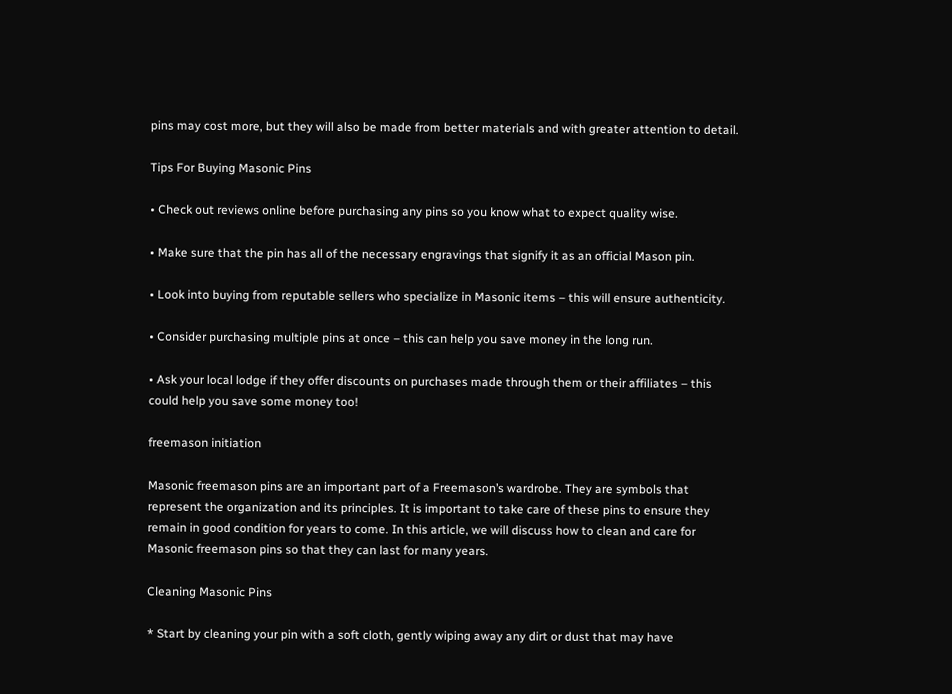pins may cost more, but they will also be made from better materials and with greater attention to detail.

Tips For Buying Masonic Pins

• Check out reviews online before purchasing any pins so you know what to expect quality wise.

• Make sure that the pin has all of the necessary engravings that signify it as an official Mason pin.

• Look into buying from reputable sellers who specialize in Masonic items – this will ensure authenticity.

• Consider purchasing multiple pins at once – this can help you save money in the long run.

• Ask your local lodge if they offer discounts on purchases made through them or their affiliates – this could help you save some money too!

freemason initiation

Masonic freemason pins are an important part of a Freemason’s wardrobe. They are symbols that represent the organization and its principles. It is important to take care of these pins to ensure they remain in good condition for years to come. In this article, we will discuss how to clean and care for Masonic freemason pins so that they can last for many years.

Cleaning Masonic Pins

* Start by cleaning your pin with a soft cloth, gently wiping away any dirt or dust that may have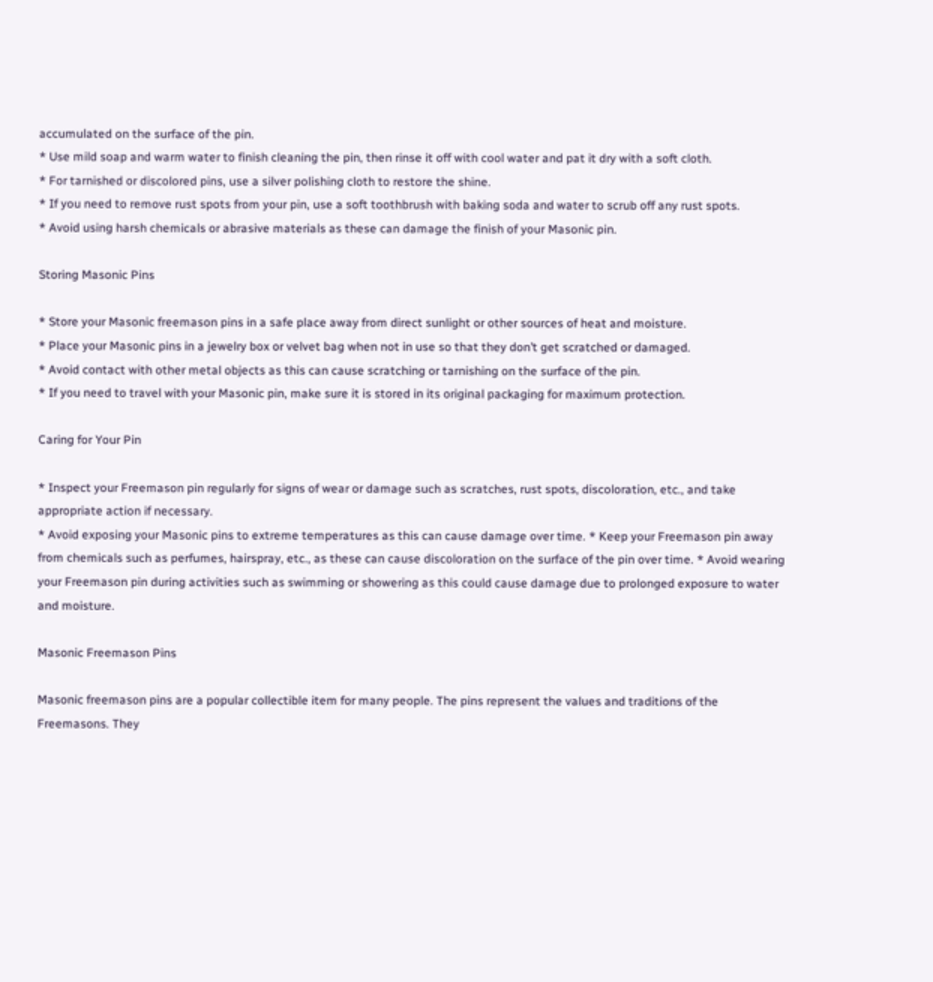accumulated on the surface of the pin.
* Use mild soap and warm water to finish cleaning the pin, then rinse it off with cool water and pat it dry with a soft cloth.
* For tarnished or discolored pins, use a silver polishing cloth to restore the shine.
* If you need to remove rust spots from your pin, use a soft toothbrush with baking soda and water to scrub off any rust spots.
* Avoid using harsh chemicals or abrasive materials as these can damage the finish of your Masonic pin.

Storing Masonic Pins

* Store your Masonic freemason pins in a safe place away from direct sunlight or other sources of heat and moisture.
* Place your Masonic pins in a jewelry box or velvet bag when not in use so that they don’t get scratched or damaged.
* Avoid contact with other metal objects as this can cause scratching or tarnishing on the surface of the pin.
* If you need to travel with your Masonic pin, make sure it is stored in its original packaging for maximum protection.

Caring for Your Pin

* Inspect your Freemason pin regularly for signs of wear or damage such as scratches, rust spots, discoloration, etc., and take appropriate action if necessary.
* Avoid exposing your Masonic pins to extreme temperatures as this can cause damage over time. * Keep your Freemason pin away from chemicals such as perfumes, hairspray, etc., as these can cause discoloration on the surface of the pin over time. * Avoid wearing your Freemason pin during activities such as swimming or showering as this could cause damage due to prolonged exposure to water and moisture.

Masonic Freemason Pins

Masonic freemason pins are a popular collectible item for many people. The pins represent the values and traditions of the Freemasons. They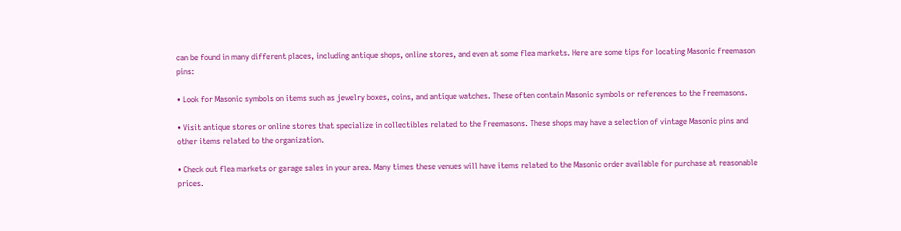can be found in many different places, including antique shops, online stores, and even at some flea markets. Here are some tips for locating Masonic freemason pins:

• Look for Masonic symbols on items such as jewelry boxes, coins, and antique watches. These often contain Masonic symbols or references to the Freemasons.

• Visit antique stores or online stores that specialize in collectibles related to the Freemasons. These shops may have a selection of vintage Masonic pins and other items related to the organization.

• Check out flea markets or garage sales in your area. Many times these venues will have items related to the Masonic order available for purchase at reasonable prices.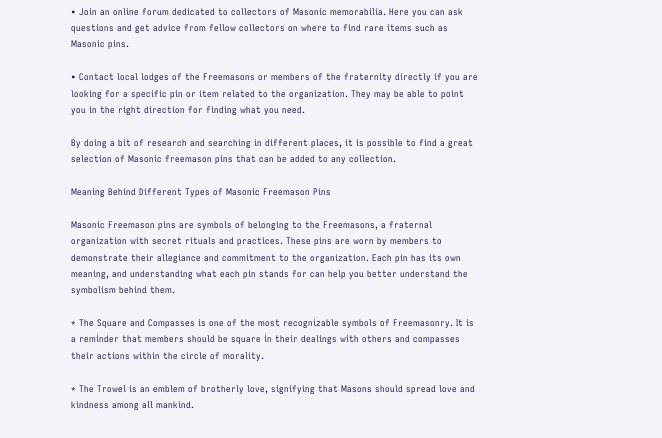• Join an online forum dedicated to collectors of Masonic memorabilia. Here you can ask questions and get advice from fellow collectors on where to find rare items such as Masonic pins.

• Contact local lodges of the Freemasons or members of the fraternity directly if you are looking for a specific pin or item related to the organization. They may be able to point you in the right direction for finding what you need.

By doing a bit of research and searching in different places, it is possible to find a great selection of Masonic freemason pins that can be added to any collection.

Meaning Behind Different Types of Masonic Freemason Pins

Masonic Freemason pins are symbols of belonging to the Freemasons, a fraternal organization with secret rituals and practices. These pins are worn by members to demonstrate their allegiance and commitment to the organization. Each pin has its own meaning, and understanding what each pin stands for can help you better understand the symbolism behind them.

* The Square and Compasses is one of the most recognizable symbols of Freemasonry. It is a reminder that members should be square in their dealings with others and compasses their actions within the circle of morality.

* The Trowel is an emblem of brotherly love, signifying that Masons should spread love and kindness among all mankind.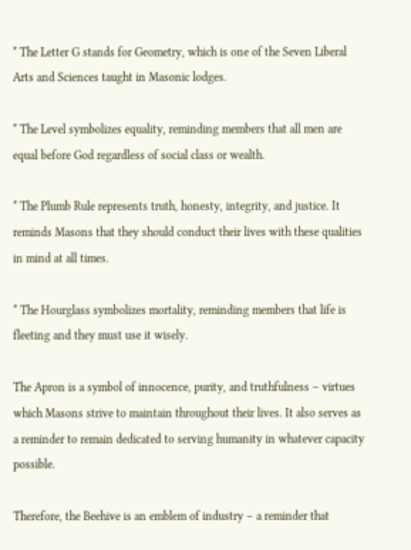* The Letter G stands for Geometry, which is one of the Seven Liberal Arts and Sciences taught in Masonic lodges.

* The Level symbolizes equality, reminding members that all men are equal before God regardless of social class or wealth.

* The Plumb Rule represents truth, honesty, integrity, and justice. It reminds Masons that they should conduct their lives with these qualities in mind at all times.

* The Hourglass symbolizes mortality, reminding members that life is fleeting and they must use it wisely.

The Apron is a symbol of innocence, purity, and truthfulness – virtues which Masons strive to maintain throughout their lives. It also serves as a reminder to remain dedicated to serving humanity in whatever capacity possible.

Therefore, the Beehive is an emblem of industry – a reminder that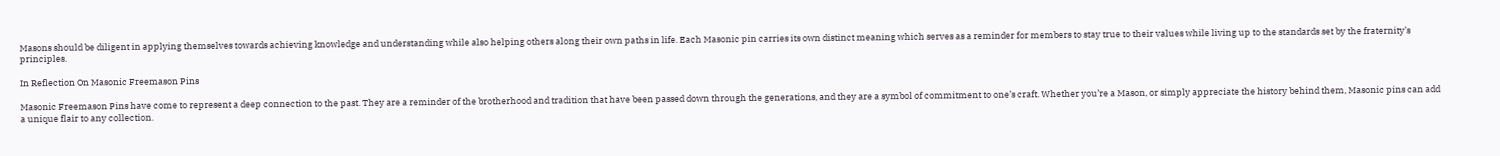Masons should be diligent in applying themselves towards achieving knowledge and understanding while also helping others along their own paths in life. Each Masonic pin carries its own distinct meaning which serves as a reminder for members to stay true to their values while living up to the standards set by the fraternity’s principles.

In Reflection On Masonic Freemason Pins

Masonic Freemason Pins have come to represent a deep connection to the past. They are a reminder of the brotherhood and tradition that have been passed down through the generations, and they are a symbol of commitment to one’s craft. Whether you’re a Mason, or simply appreciate the history behind them, Masonic pins can add a unique flair to any collection.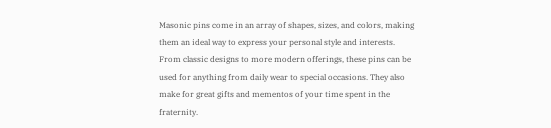Masonic pins come in an array of shapes, sizes, and colors, making them an ideal way to express your personal style and interests. From classic designs to more modern offerings, these pins can be used for anything from daily wear to special occasions. They also make for great gifts and mementos of your time spent in the fraternity.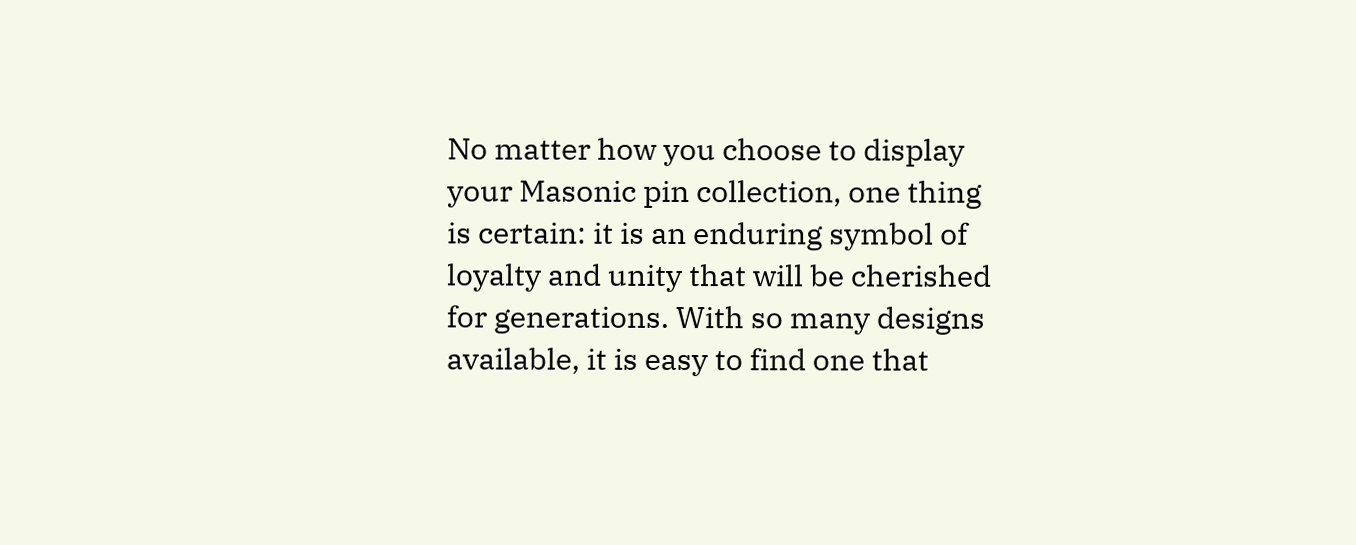No matter how you choose to display your Masonic pin collection, one thing is certain: it is an enduring symbol of loyalty and unity that will be cherished for generations. With so many designs available, it is easy to find one that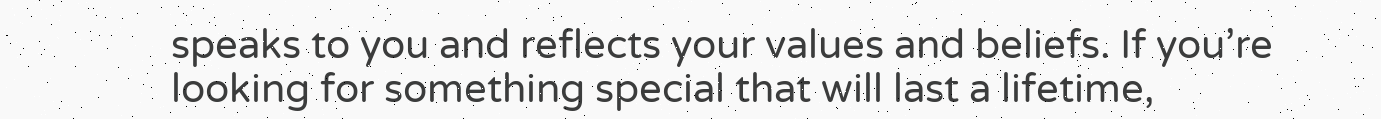speaks to you and reflects your values and beliefs. If you’re looking for something special that will last a lifetime,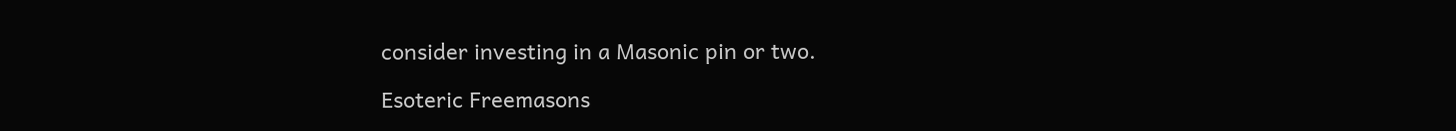consider investing in a Masonic pin or two.

Esoteric Freemasons